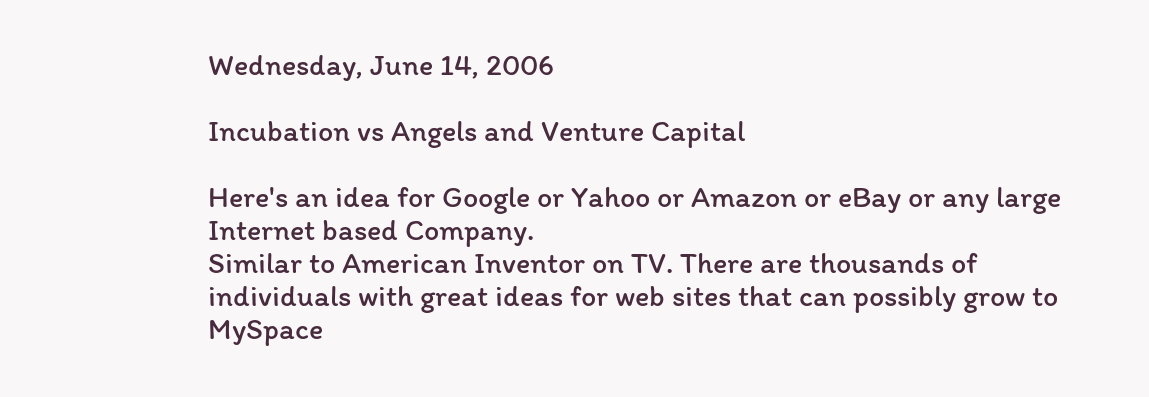Wednesday, June 14, 2006

Incubation vs Angels and Venture Capital

Here's an idea for Google or Yahoo or Amazon or eBay or any large Internet based Company.
Similar to American Inventor on TV. There are thousands of individuals with great ideas for web sites that can possibly grow to MySpace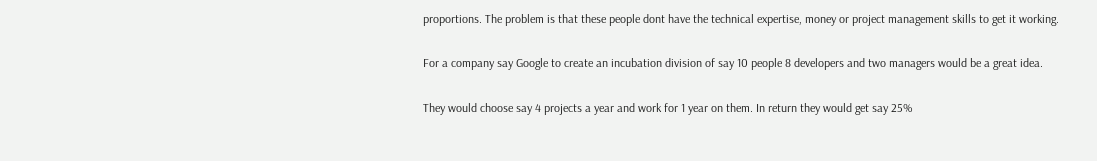proportions. The problem is that these people dont have the technical expertise, money or project management skills to get it working.

For a company say Google to create an incubation division of say 10 people 8 developers and two managers would be a great idea.

They would choose say 4 projects a year and work for 1 year on them. In return they would get say 25%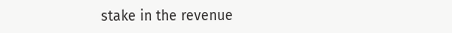stake in the revenue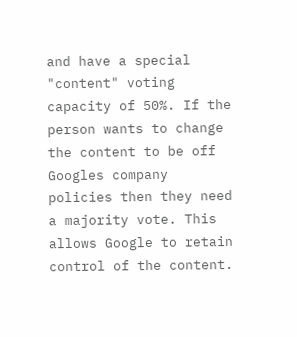and have a special "content" voting capacity of 50%. If the person wants to change the content to be off Googles company policies then they need a majority vote. This allows Google to retain control of the content.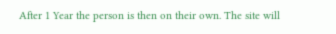After 1 Year the person is then on their own. The site will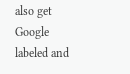also get Google labeled and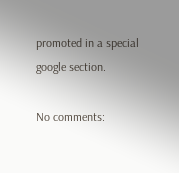promoted in a special google section.

No comments: